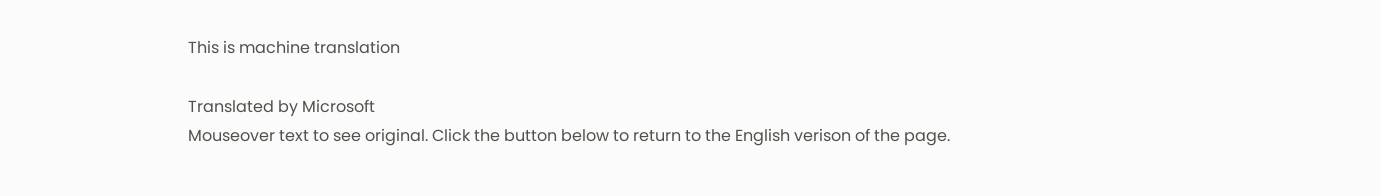This is machine translation

Translated by Microsoft
Mouseover text to see original. Click the button below to return to the English verison of the page.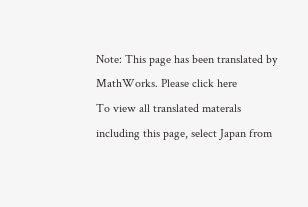Note: This page has been translated by MathWorks. Please click here
To view all translated materals including this page, select Japan from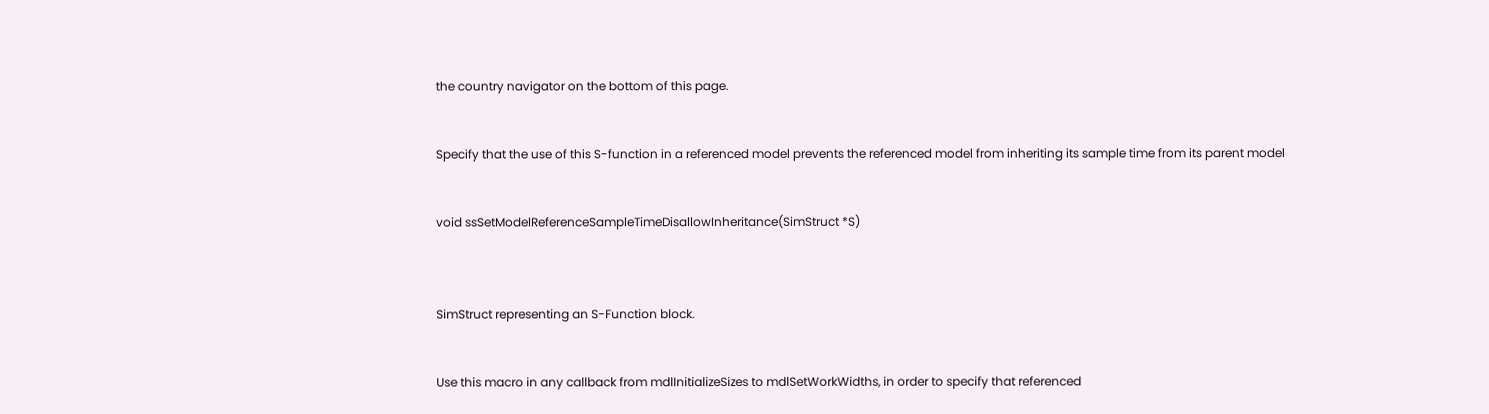the country navigator on the bottom of this page.


Specify that the use of this S-function in a referenced model prevents the referenced model from inheriting its sample time from its parent model


void ssSetModelReferenceSampleTimeDisallowInheritance(SimStruct *S)



SimStruct representing an S-Function block.


Use this macro in any callback from mdlInitializeSizes to mdlSetWorkWidths, in order to specify that referenced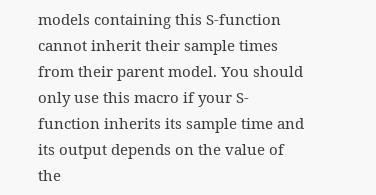models containing this S-function cannot inherit their sample times from their parent model. You should only use this macro if your S-function inherits its sample time and its output depends on the value of the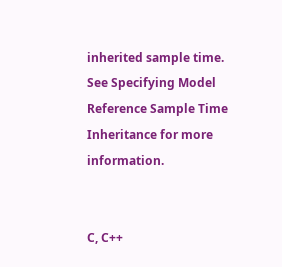inherited sample time. See Specifying Model Reference Sample Time Inheritance for more information.


C, C++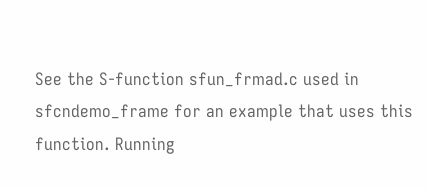See the S-function sfun_frmad.c used in sfcndemo_frame for an example that uses this function. Running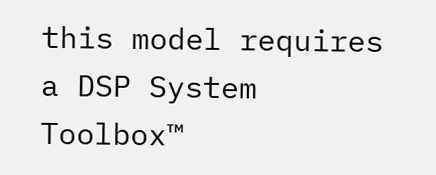this model requires a DSP System Toolbox™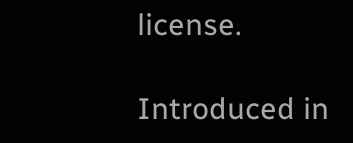license.

Introduced in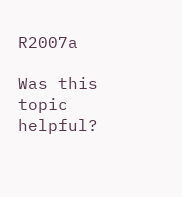R2007a

Was this topic helpful?